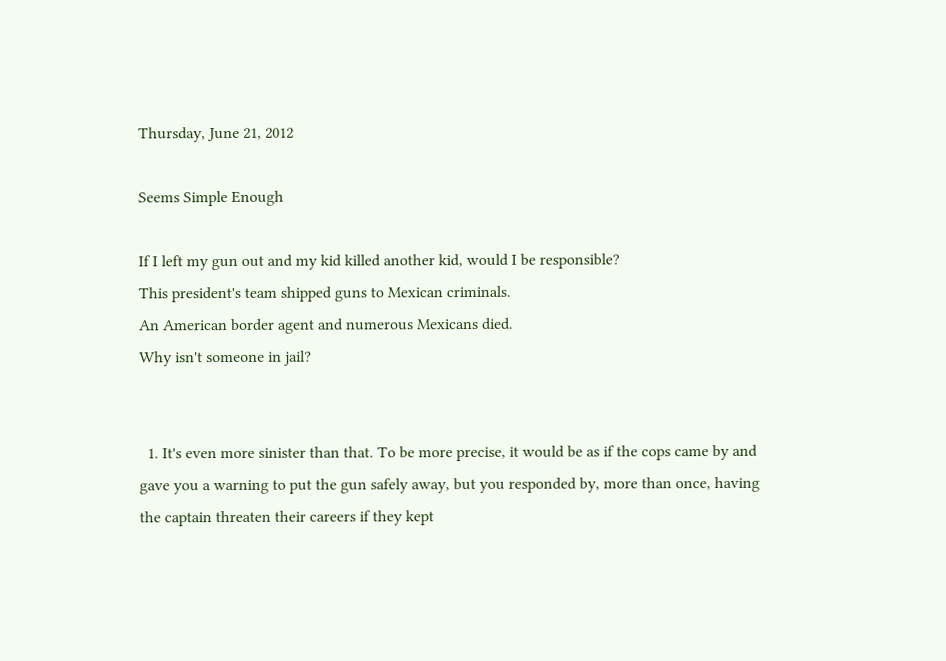Thursday, June 21, 2012

Seems Simple Enough

If I left my gun out and my kid killed another kid, would I be responsible?
This president's team shipped guns to Mexican criminals.
An American border agent and numerous Mexicans died.
Why isn't someone in jail?


  1. It's even more sinister than that. To be more precise, it would be as if the cops came by and gave you a warning to put the gun safely away, but you responded by, more than once, having the captain threaten their careers if they kept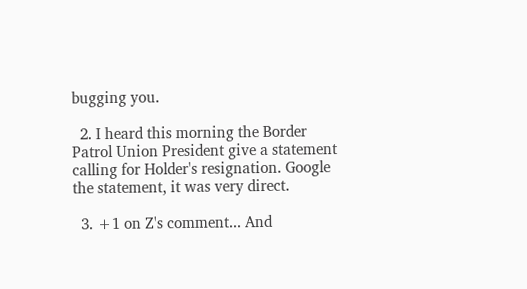bugging you.

  2. I heard this morning the Border Patrol Union President give a statement calling for Holder's resignation. Google the statement, it was very direct.

  3. +1 on Z's comment... And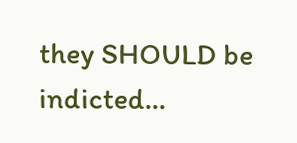they SHOULD be indicted...